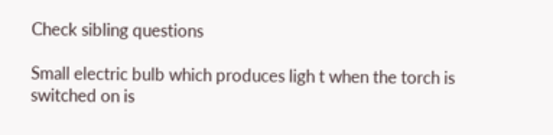Check sibling questions

Small electric bulb which produces ligh t when the torch is switched on is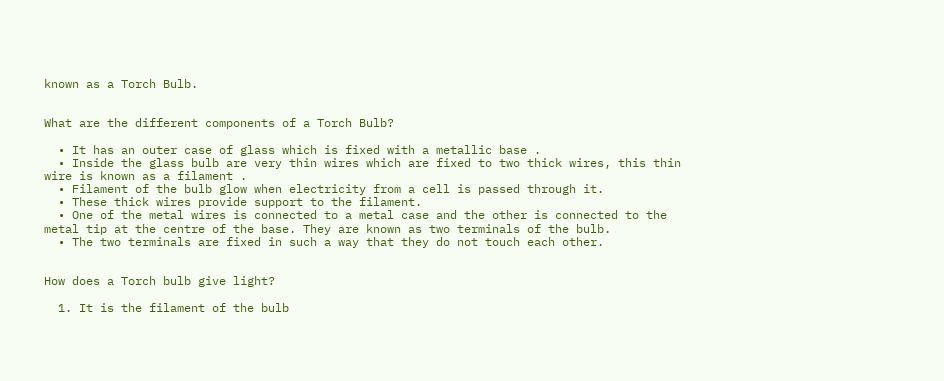known as a Torch Bulb.


What are the different components of a Torch Bulb?

  • It has an outer case of glass which is fixed with a metallic base .
  • Inside the glass bulb are very thin wires which are fixed to two thick wires, this thin wire is known as a filament .
  • Filament of the bulb glow when electricity from a cell is passed through it.
  • These thick wires provide support to the filament.
  • One of the metal wires is connected to a metal case and the other is connected to the metal tip at the centre of the base. They are known as two terminals of the bulb.
  • The two terminals are fixed in such a way that they do not touch each other.


How does a Torch bulb give light?

  1. It is the filament of the bulb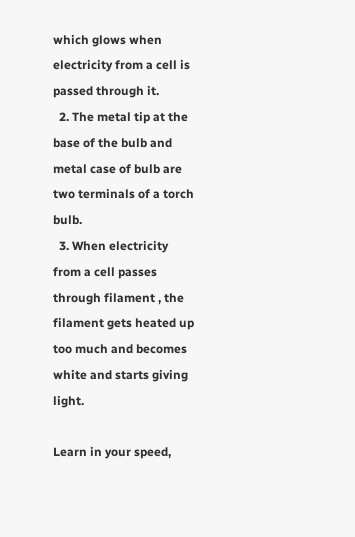which glows when electricity from a cell is passed through it.
  2. The metal tip at the base of the bulb and metal case of bulb are two terminals of a torch bulb.
  3. When electricity from a cell passes through filament , the filament gets heated up too much and becomes white and starts giving light.

Learn in your speed,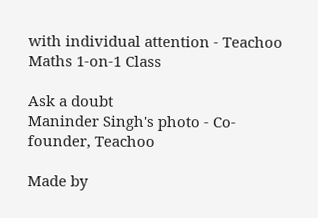with individual attention - Teachoo Maths 1-on-1 Class

Ask a doubt
Maninder Singh's photo - Co-founder, Teachoo

Made by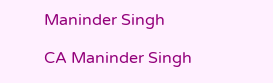Maninder Singh

CA Maninder Singh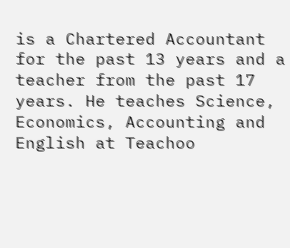is a Chartered Accountant for the past 13 years and a teacher from the past 17 years. He teaches Science, Economics, Accounting and English at Teachoo